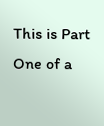This is Part One of a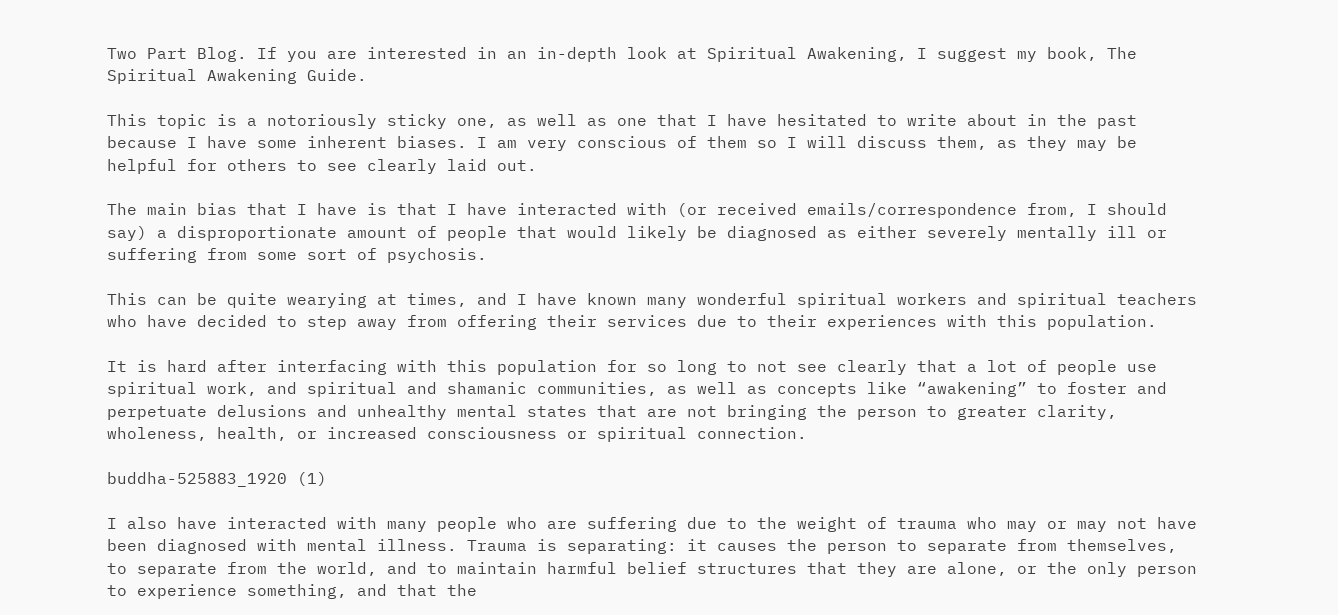Two Part Blog. If you are interested in an in-depth look at Spiritual Awakening, I suggest my book, The Spiritual Awakening Guide.

This topic is a notoriously sticky one, as well as one that I have hesitated to write about in the past because I have some inherent biases. I am very conscious of them so I will discuss them, as they may be helpful for others to see clearly laid out.

The main bias that I have is that I have interacted with (or received emails/correspondence from, I should say) a disproportionate amount of people that would likely be diagnosed as either severely mentally ill or suffering from some sort of psychosis.

This can be quite wearying at times, and I have known many wonderful spiritual workers and spiritual teachers who have decided to step away from offering their services due to their experiences with this population.

It is hard after interfacing with this population for so long to not see clearly that a lot of people use spiritual work, and spiritual and shamanic communities, as well as concepts like “awakening” to foster and perpetuate delusions and unhealthy mental states that are not bringing the person to greater clarity, wholeness, health, or increased consciousness or spiritual connection.

buddha-525883_1920 (1)

I also have interacted with many people who are suffering due to the weight of trauma who may or may not have been diagnosed with mental illness. Trauma is separating: it causes the person to separate from themselves, to separate from the world, and to maintain harmful belief structures that they are alone, or the only person to experience something, and that the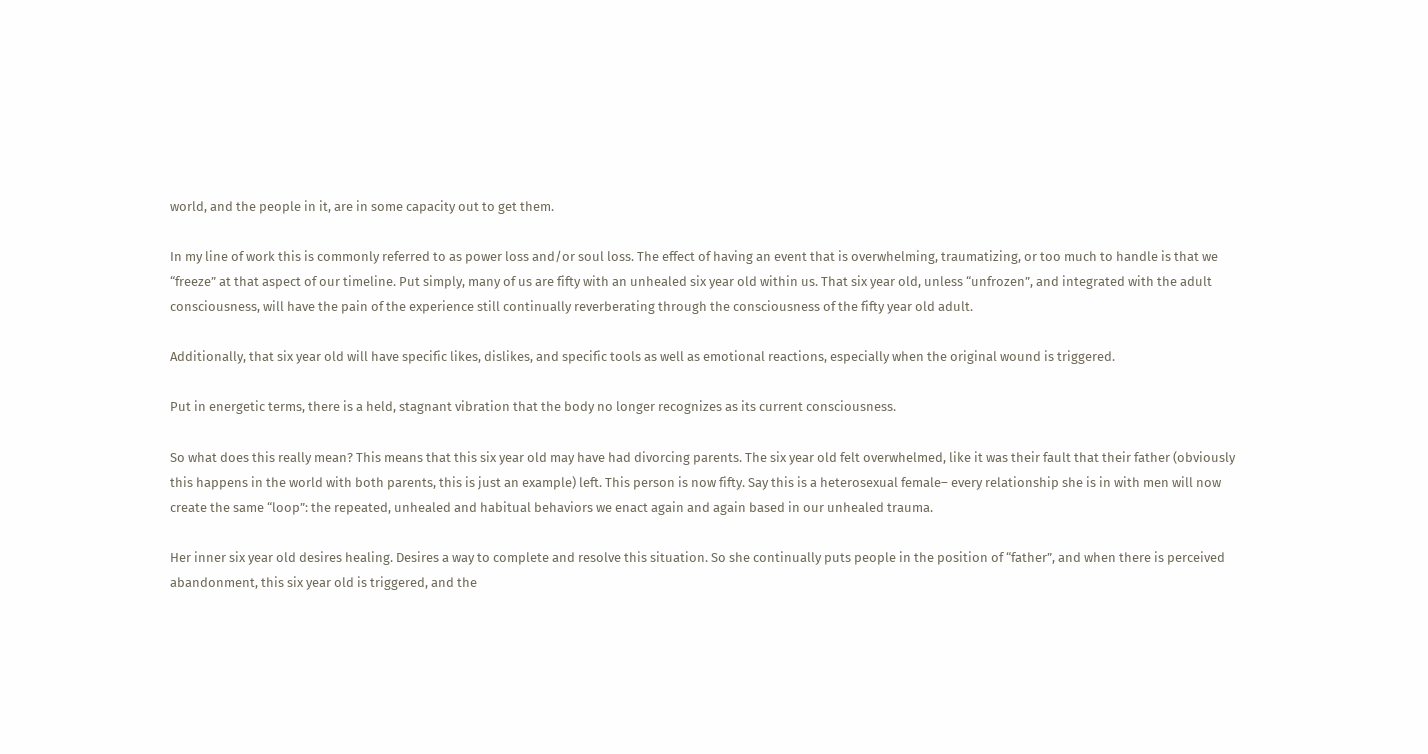world, and the people in it, are in some capacity out to get them.

In my line of work this is commonly referred to as power loss and/or soul loss. The effect of having an event that is overwhelming, traumatizing, or too much to handle is that we “freeze” at that aspect of our timeline. Put simply, many of us are fifty with an unhealed six year old within us. That six year old, unless “unfrozen”, and integrated with the adult consciousness, will have the pain of the experience still continually reverberating through the consciousness of the fifty year old adult.

Additionally, that six year old will have specific likes, dislikes, and specific tools as well as emotional reactions, especially when the original wound is triggered.

Put in energetic terms, there is a held, stagnant vibration that the body no longer recognizes as its current consciousness.

So what does this really mean? This means that this six year old may have had divorcing parents. The six year old felt overwhelmed, like it was their fault that their father (obviously this happens in the world with both parents, this is just an example) left. This person is now fifty. Say this is a heterosexual female– every relationship she is in with men will now create the same “loop”: the repeated, unhealed and habitual behaviors we enact again and again based in our unhealed trauma.

Her inner six year old desires healing. Desires a way to complete and resolve this situation. So she continually puts people in the position of “father”, and when there is perceived abandonment, this six year old is triggered, and the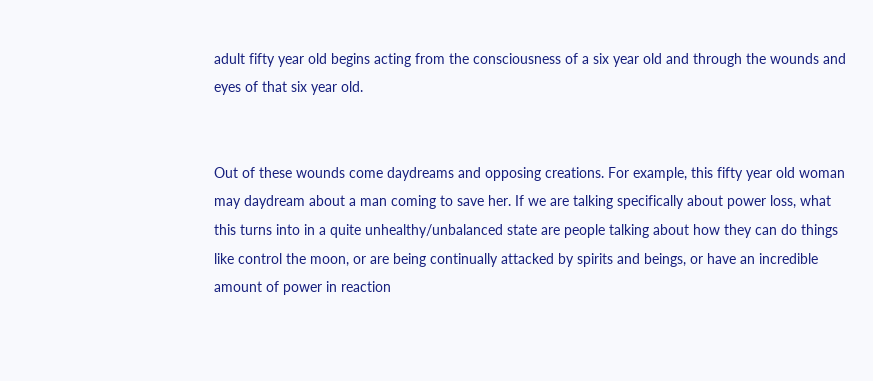adult fifty year old begins acting from the consciousness of a six year old and through the wounds and eyes of that six year old.


Out of these wounds come daydreams and opposing creations. For example, this fifty year old woman may daydream about a man coming to save her. If we are talking specifically about power loss, what this turns into in a quite unhealthy/unbalanced state are people talking about how they can do things like control the moon, or are being continually attacked by spirits and beings, or have an incredible amount of power in reaction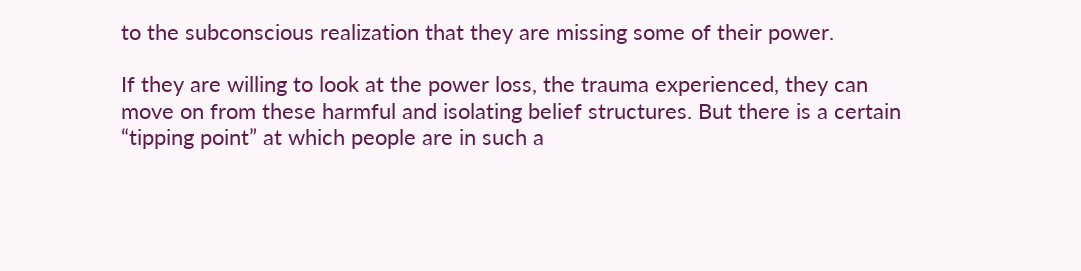to the subconscious realization that they are missing some of their power.

If they are willing to look at the power loss, the trauma experienced, they can move on from these harmful and isolating belief structures. But there is a certain “tipping point” at which people are in such a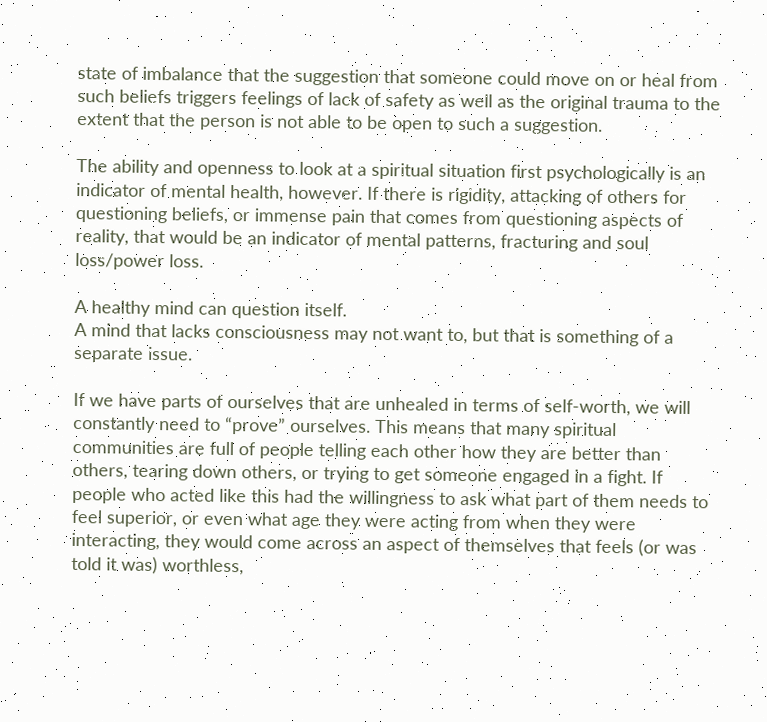state of imbalance that the suggestion that someone could move on or heal from such beliefs triggers feelings of lack of safety as well as the original trauma to the extent that the person is not able to be open to such a suggestion.

The ability and openness to look at a spiritual situation first psychologically is an indicator of mental health, however. If there is rigidity, attacking of others for questioning beliefs, or immense pain that comes from questioning aspects of reality, that would be an indicator of mental patterns, fracturing and soul loss/power loss.

A healthy mind can question itself.
A mind that lacks consciousness may not want to, but that is something of a separate issue.

If we have parts of ourselves that are unhealed in terms of self-worth, we will constantly need to “prove” ourselves. This means that many spiritual communities are full of people telling each other how they are better than others, tearing down others, or trying to get someone engaged in a fight. If people who acted like this had the willingness to ask what part of them needs to feel superior, or even what age they were acting from when they were interacting, they would come across an aspect of themselves that feels (or was told it was) worthless,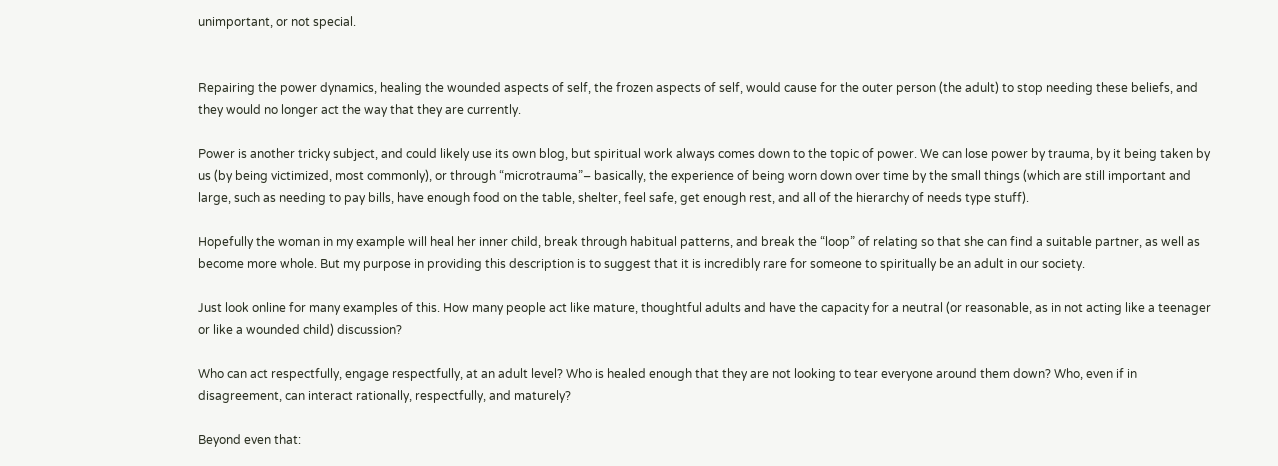unimportant, or not special.


Repairing the power dynamics, healing the wounded aspects of self, the frozen aspects of self, would cause for the outer person (the adult) to stop needing these beliefs, and they would no longer act the way that they are currently.

Power is another tricky subject, and could likely use its own blog, but spiritual work always comes down to the topic of power. We can lose power by trauma, by it being taken by us (by being victimized, most commonly), or through “microtrauma”– basically, the experience of being worn down over time by the small things (which are still important and large, such as needing to pay bills, have enough food on the table, shelter, feel safe, get enough rest, and all of the hierarchy of needs type stuff).

Hopefully the woman in my example will heal her inner child, break through habitual patterns, and break the “loop” of relating so that she can find a suitable partner, as well as become more whole. But my purpose in providing this description is to suggest that it is incredibly rare for someone to spiritually be an adult in our society.

Just look online for many examples of this. How many people act like mature, thoughtful adults and have the capacity for a neutral (or reasonable, as in not acting like a teenager or like a wounded child) discussion?

Who can act respectfully, engage respectfully, at an adult level? Who is healed enough that they are not looking to tear everyone around them down? Who, even if in disagreement, can interact rationally, respectfully, and maturely?

Beyond even that: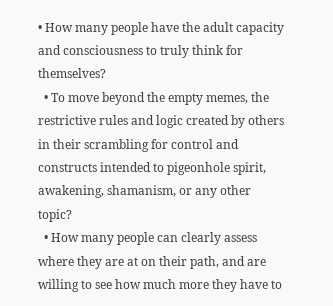• How many people have the adult capacity and consciousness to truly think for themselves?
  • To move beyond the empty memes, the restrictive rules and logic created by others in their scrambling for control and constructs intended to pigeonhole spirit, awakening, shamanism, or any other topic?
  • How many people can clearly assess where they are at on their path, and are willing to see how much more they have to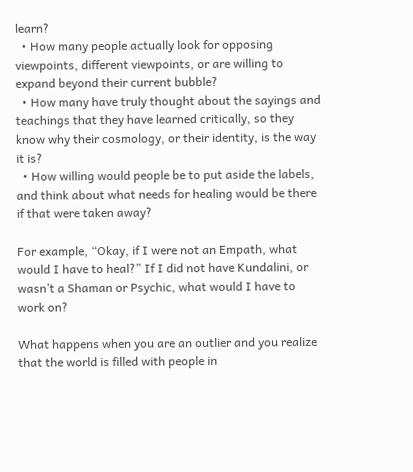learn?
  • How many people actually look for opposing viewpoints, different viewpoints, or are willing to expand beyond their current bubble?
  • How many have truly thought about the sayings and teachings that they have learned critically, so they know why their cosmology, or their identity, is the way it is?
  • How willing would people be to put aside the labels, and think about what needs for healing would be there if that were taken away?

For example, “Okay, if I were not an Empath, what would I have to heal?” If I did not have Kundalini, or wasn’t a Shaman or Psychic, what would I have to work on?

What happens when you are an outlier and you realize that the world is filled with people in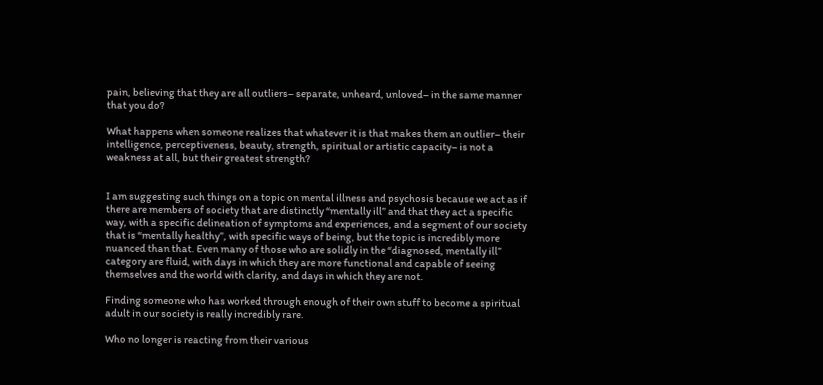pain, believing that they are all outliers– separate, unheard, unloved– in the same manner that you do?

What happens when someone realizes that whatever it is that makes them an outlier– their intelligence, perceptiveness, beauty, strength, spiritual or artistic capacity– is not a weakness at all, but their greatest strength?


I am suggesting such things on a topic on mental illness and psychosis because we act as if there are members of society that are distinctly “mentally ill” and that they act a specific way, with a specific delineation of symptoms and experiences, and a segment of our society that is “mentally healthy”, with specific ways of being, but the topic is incredibly more nuanced than that. Even many of those who are solidly in the “diagnosed, mentally ill” category are fluid, with days in which they are more functional and capable of seeing themselves and the world with clarity, and days in which they are not.

Finding someone who has worked through enough of their own stuff to become a spiritual adult in our society is really incredibly rare.

Who no longer is reacting from their various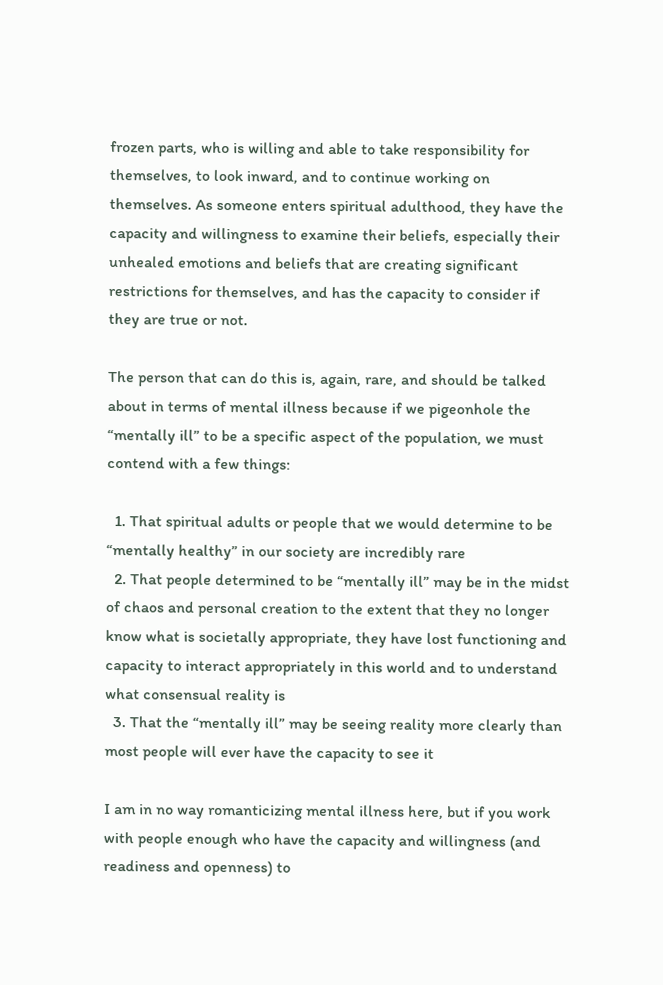frozen parts, who is willing and able to take responsibility for themselves, to look inward, and to continue working on themselves. As someone enters spiritual adulthood, they have the capacity and willingness to examine their beliefs, especially their unhealed emotions and beliefs that are creating significant restrictions for themselves, and has the capacity to consider if they are true or not.

The person that can do this is, again, rare, and should be talked about in terms of mental illness because if we pigeonhole the “mentally ill” to be a specific aspect of the population, we must contend with a few things:

  1. That spiritual adults or people that we would determine to be “mentally healthy” in our society are incredibly rare
  2. That people determined to be “mentally ill” may be in the midst of chaos and personal creation to the extent that they no longer know what is societally appropriate, they have lost functioning and capacity to interact appropriately in this world and to understand what consensual reality is
  3. That the “mentally ill” may be seeing reality more clearly than most people will ever have the capacity to see it

I am in no way romanticizing mental illness here, but if you work with people enough who have the capacity and willingness (and readiness and openness) to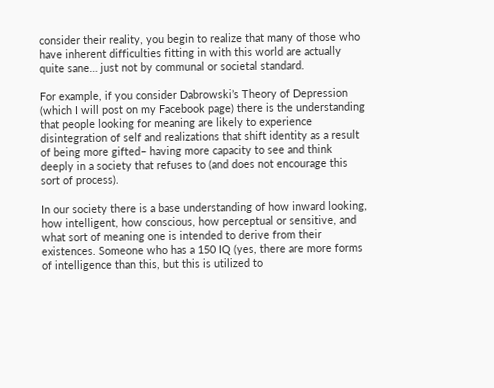consider their reality, you begin to realize that many of those who have inherent difficulties fitting in with this world are actually quite sane… just not by communal or societal standard.

For example, if you consider Dabrowski’s Theory of Depression (which I will post on my Facebook page) there is the understanding that people looking for meaning are likely to experience disintegration of self and realizations that shift identity as a result of being more gifted– having more capacity to see and think deeply in a society that refuses to (and does not encourage this sort of process).

In our society there is a base understanding of how inward looking, how intelligent, how conscious, how perceptual or sensitive, and what sort of meaning one is intended to derive from their existences. Someone who has a 150 IQ (yes, there are more forms of intelligence than this, but this is utilized to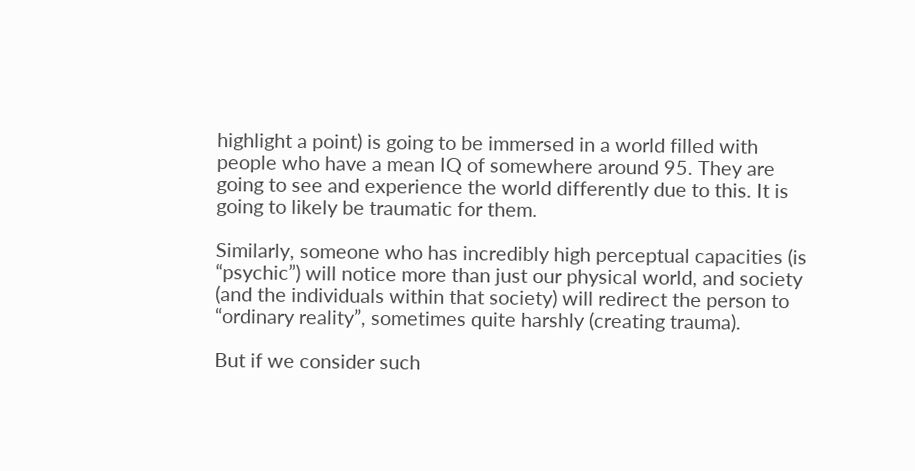highlight a point) is going to be immersed in a world filled with people who have a mean IQ of somewhere around 95. They are going to see and experience the world differently due to this. It is going to likely be traumatic for them.

Similarly, someone who has incredibly high perceptual capacities (is “psychic”) will notice more than just our physical world, and society (and the individuals within that society) will redirect the person to “ordinary reality”, sometimes quite harshly (creating trauma).

But if we consider such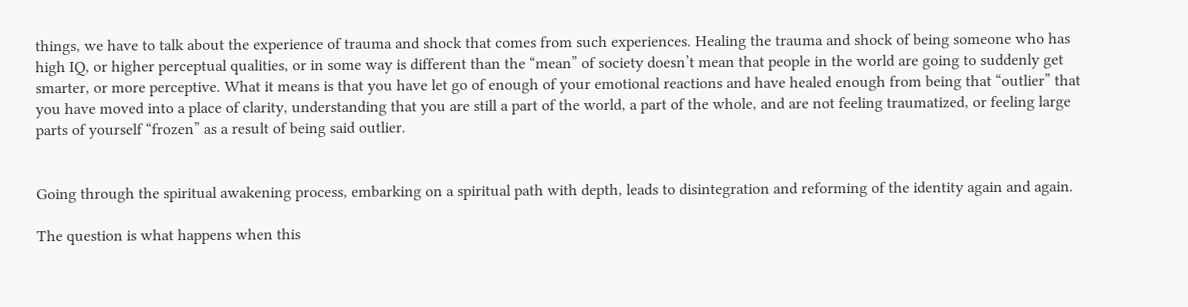things, we have to talk about the experience of trauma and shock that comes from such experiences. Healing the trauma and shock of being someone who has high IQ, or higher perceptual qualities, or in some way is different than the “mean” of society doesn’t mean that people in the world are going to suddenly get smarter, or more perceptive. What it means is that you have let go of enough of your emotional reactions and have healed enough from being that “outlier” that you have moved into a place of clarity, understanding that you are still a part of the world, a part of the whole, and are not feeling traumatized, or feeling large parts of yourself “frozen” as a result of being said outlier.


Going through the spiritual awakening process, embarking on a spiritual path with depth, leads to disintegration and reforming of the identity again and again.

The question is what happens when this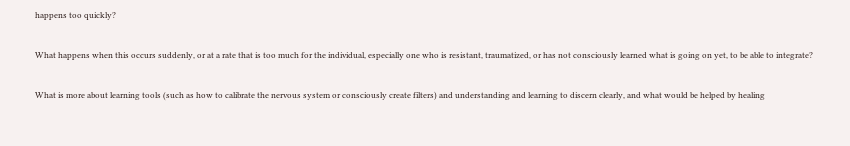happens too quickly?

What happens when this occurs suddenly, or at a rate that is too much for the individual, especially one who is resistant, traumatized, or has not consciously learned what is going on yet, to be able to integrate?

What is more about learning tools (such as how to calibrate the nervous system or consciously create filters) and understanding and learning to discern clearly, and what would be helped by healing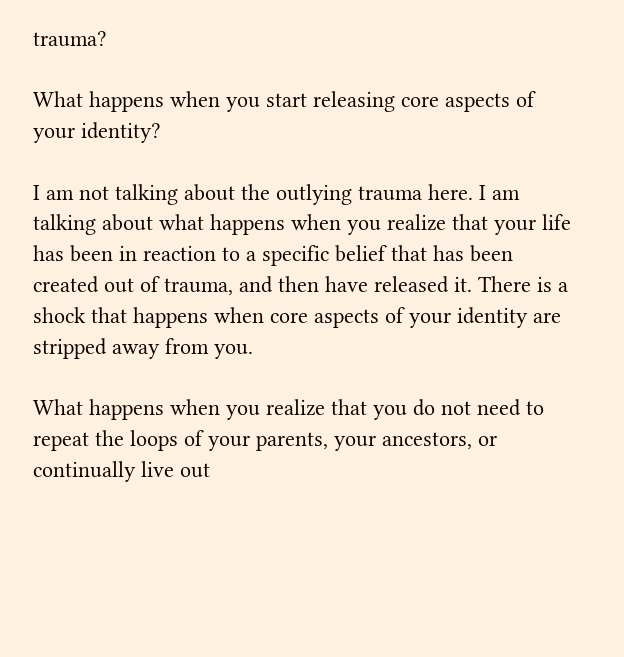trauma?

What happens when you start releasing core aspects of your identity?

I am not talking about the outlying trauma here. I am talking about what happens when you realize that your life has been in reaction to a specific belief that has been created out of trauma, and then have released it. There is a shock that happens when core aspects of your identity are stripped away from you.

What happens when you realize that you do not need to repeat the loops of your parents, your ancestors, or continually live out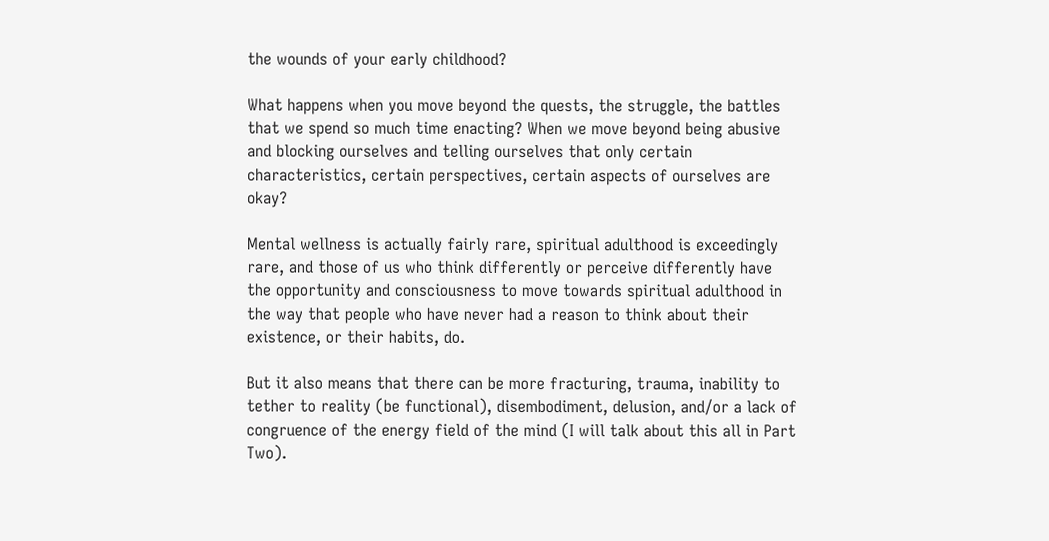the wounds of your early childhood?

What happens when you move beyond the quests, the struggle, the battles that we spend so much time enacting? When we move beyond being abusive and blocking ourselves and telling ourselves that only certain characteristics, certain perspectives, certain aspects of ourselves are okay?

Mental wellness is actually fairly rare, spiritual adulthood is exceedingly rare, and those of us who think differently or perceive differently have the opportunity and consciousness to move towards spiritual adulthood in the way that people who have never had a reason to think about their existence, or their habits, do.

But it also means that there can be more fracturing, trauma, inability to tether to reality (be functional), disembodiment, delusion, and/or a lack of congruence of the energy field of the mind (I will talk about this all in Part Two).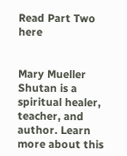Read Part Two here


Mary Mueller Shutan is a spiritual healer, teacher, and author. Learn more about this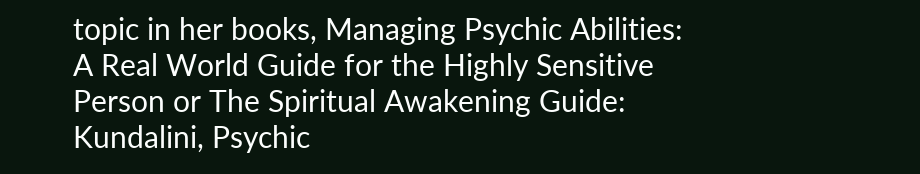topic in her books, Managing Psychic Abilities: A Real World Guide for the Highly Sensitive Person or The Spiritual Awakening Guide: Kundalini, Psychic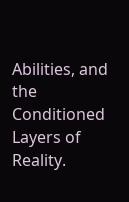Abilities, and the Conditioned Layers of Reality.